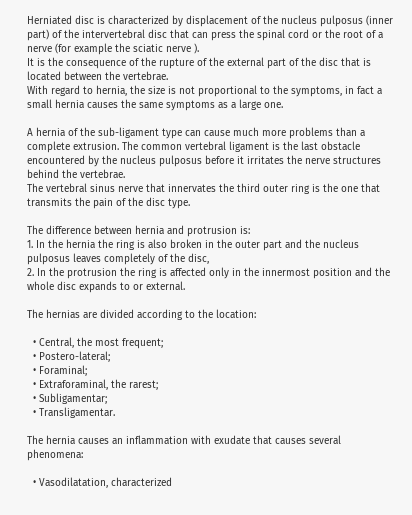Herniated disc is characterized by displacement of the nucleus pulposus (inner part) of the intervertebral disc that can press the spinal cord or the root of a nerve (for example the sciatic nerve ).
It is the consequence of the rupture of the external part of the disc that is located between the vertebrae.
With regard to hernia, the size is not proportional to the symptoms, in fact a small hernia causes the same symptoms as a large one.

A hernia of the sub-ligament type can cause much more problems than a complete extrusion. The common vertebral ligament is the last obstacle encountered by the nucleus pulposus before it irritates the nerve structures behind the vertebrae.
The vertebral sinus nerve that innervates the third outer ring is the one that transmits the pain of the disc type.

The difference between hernia and protrusion is:
1. In the hernia the ring is also broken in the outer part and the nucleus pulposus leaves completely of the disc,
2. In the protrusion the ring is affected only in the innermost position and the whole disc expands to or external.

The hernias are divided according to the location:

  • Central, the most frequent;
  • Postero-lateral;
  • Foraminal;
  • Extraforaminal, the rarest;
  • Subligamentar;
  • Transligamentar.

The hernia causes an inflammation with exudate that causes several phenomena:

  • Vasodilatation, characterized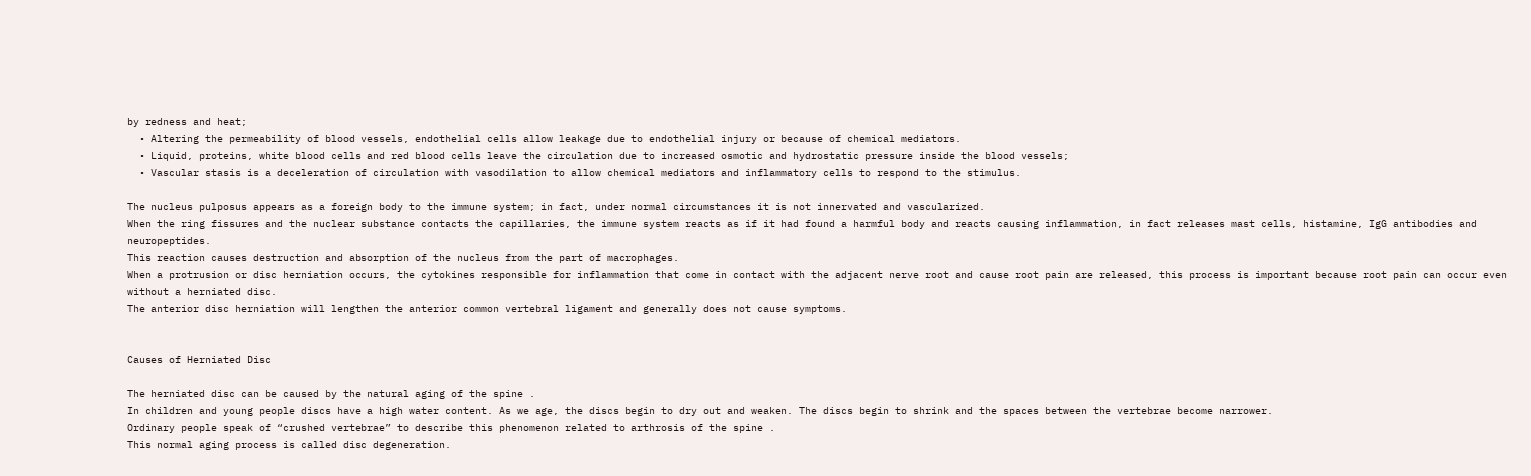by redness and heat;
  • Altering the permeability of blood vessels, endothelial cells allow leakage due to endothelial injury or because of chemical mediators.
  • Liquid, proteins, white blood cells and red blood cells leave the circulation due to increased osmotic and hydrostatic pressure inside the blood vessels;
  • Vascular stasis is a deceleration of circulation with vasodilation to allow chemical mediators and inflammatory cells to respond to the stimulus.

The nucleus pulposus appears as a foreign body to the immune system; in fact, under normal circumstances it is not innervated and vascularized.
When the ring fissures and the nuclear substance contacts the capillaries, the immune system reacts as if it had found a harmful body and reacts causing inflammation, in fact releases mast cells, histamine, IgG antibodies and neuropeptides.
This reaction causes destruction and absorption of the nucleus from the part of macrophages.
When a protrusion or disc herniation occurs, the cytokines responsible for inflammation that come in contact with the adjacent nerve root and cause root pain are released, this process is important because root pain can occur even without a herniated disc.
The anterior disc herniation will lengthen the anterior common vertebral ligament and generally does not cause symptoms.


Causes of Herniated Disc

The herniated disc can be caused by the natural aging of the spine .
In children and young people discs have a high water content. As we age, the discs begin to dry out and weaken. The discs begin to shrink and the spaces between the vertebrae become narrower.
Ordinary people speak of “crushed vertebrae” to describe this phenomenon related to arthrosis of the spine .
This normal aging process is called disc degeneration.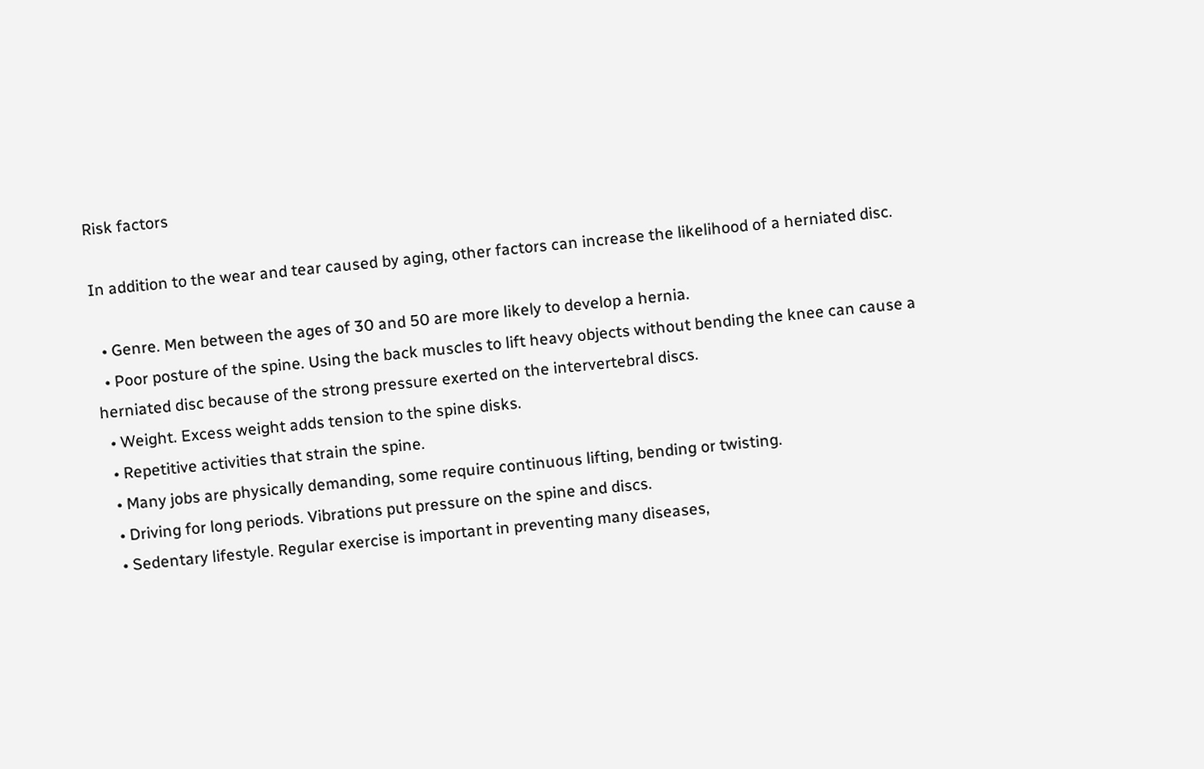Risk factors

In addition to the wear and tear caused by aging, other factors can increase the likelihood of a herniated disc.

  • Genre. Men between the ages of 30 and 50 are more likely to develop a hernia.
  • Poor posture of the spine. Using the back muscles to lift heavy objects without bending the knee can cause a herniated disc because of the strong pressure exerted on the intervertebral discs.
  • Weight. Excess weight adds tension to the spine disks.
  • Repetitive activities that strain the spine.
  • Many jobs are physically demanding, some require continuous lifting, bending or twisting.
  • Driving for long periods. Vibrations put pressure on the spine and discs.
  • Sedentary lifestyle. Regular exercise is important in preventing many diseases,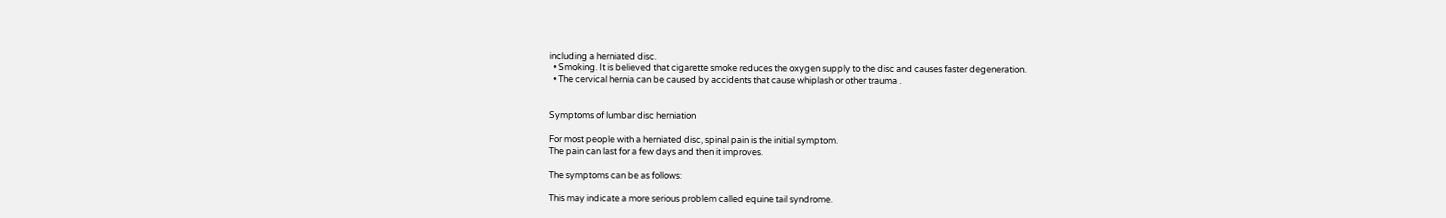including a herniated disc.
  • Smoking. It is believed that cigarette smoke reduces the oxygen supply to the disc and causes faster degeneration.
  • The cervical hernia can be caused by accidents that cause whiplash or other trauma .


Symptoms of lumbar disc herniation

For most people with a herniated disc, spinal pain is the initial symptom.
The pain can last for a few days and then it improves.

The symptoms can be as follows:

This may indicate a more serious problem called equine tail syndrome.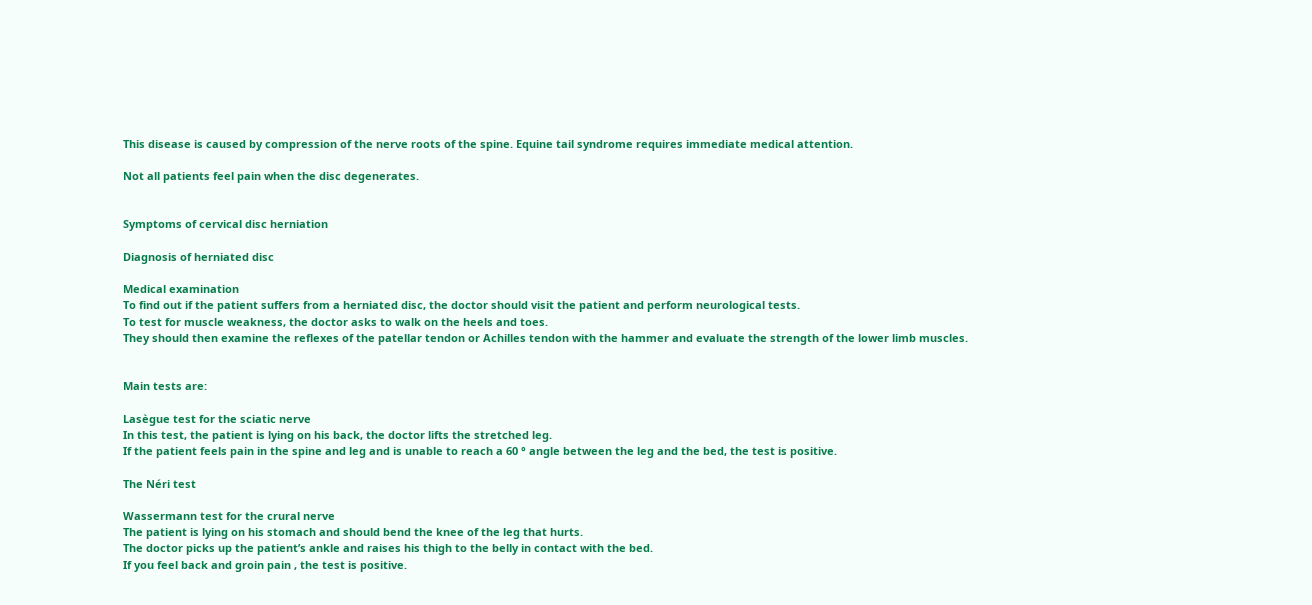This disease is caused by compression of the nerve roots of the spine. Equine tail syndrome requires immediate medical attention.

Not all patients feel pain when the disc degenerates.


Symptoms of cervical disc herniation

Diagnosis of herniated disc

Medical examination
To find out if the patient suffers from a herniated disc, the doctor should visit the patient and perform neurological tests.
To test for muscle weakness, the doctor asks to walk on the heels and toes.
They should then examine the reflexes of the patellar tendon or Achilles tendon with the hammer and evaluate the strength of the lower limb muscles.


Main tests are:

Lasègue test for the sciatic nerve
In this test, the patient is lying on his back, the doctor lifts the stretched leg.
If the patient feels pain in the spine and leg and is unable to reach a 60 ° angle between the leg and the bed, the test is positive.

The Néri test

Wassermann test for the crural nerve
The patient is lying on his stomach and should bend the knee of the leg that hurts.
The doctor picks up the patient’s ankle and raises his thigh to the belly in contact with the bed.
If you feel back and groin pain , the test is positive.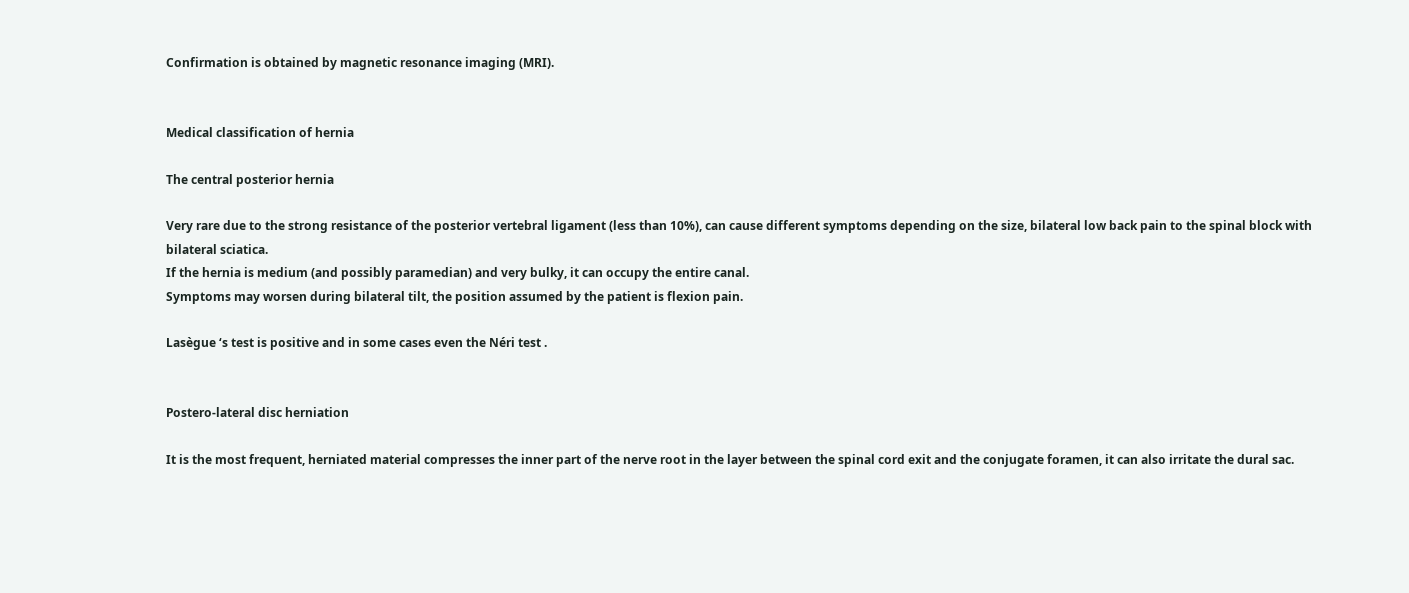Confirmation is obtained by magnetic resonance imaging (MRI).


Medical classification of hernia

The central posterior hernia

Very rare due to the strong resistance of the posterior vertebral ligament (less than 10%), can cause different symptoms depending on the size, bilateral low back pain to the spinal block with bilateral sciatica.
If the hernia is medium (and possibly paramedian) and very bulky, it can occupy the entire canal.
Symptoms may worsen during bilateral tilt, the position assumed by the patient is flexion pain.

Lasègue ‘s test is positive and in some cases even the Néri test .


Postero-lateral disc herniation

It is the most frequent, herniated material compresses the inner part of the nerve root in the layer between the spinal cord exit and the conjugate foramen, it can also irritate the dural sac.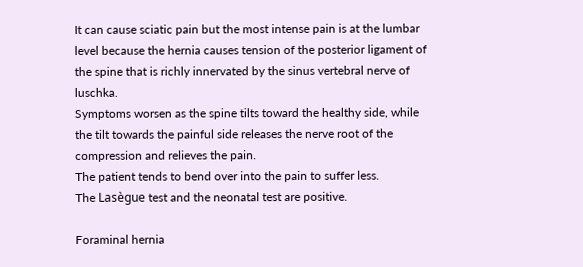It can cause sciatic pain but the most intense pain is at the lumbar level because the hernia causes tension of the posterior ligament of the spine that is richly innervated by the sinus vertebral nerve of luschka.
Symptoms worsen as the spine tilts toward the healthy side, while the tilt towards the painful side releases the nerve root of the compression and relieves the pain.
The patient tends to bend over into the pain to suffer less.
The Lasègue test and the neonatal test are positive.

Foraminal hernia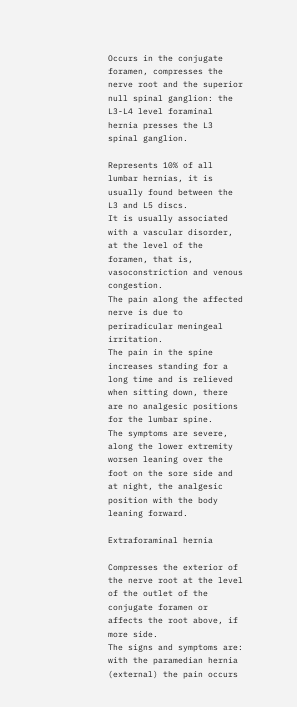Occurs in the conjugate foramen, compresses the nerve root and the superior null spinal ganglion: the L3-L4 level foraminal hernia presses the L3 spinal ganglion.

Represents 10% of all lumbar hernias, it is usually found between the L3 and L5 discs.
It is usually associated with a vascular disorder, at the level of the foramen, that is, vasoconstriction and venous congestion.
The pain along the affected nerve is due to periradicular meningeal irritation.
The pain in the spine increases standing for a long time and is relieved when sitting down, there are no analgesic positions for the lumbar spine.
The symptoms are severe, along the lower extremity worsen leaning over the foot on the sore side and at night, the analgesic position with the body leaning forward.

Extraforaminal hernia

Compresses the exterior of the nerve root at the level of the outlet of the conjugate foramen or affects the root above, if more side.
The signs and symptoms are: with the paramedian hernia (external) the pain occurs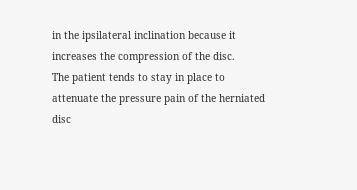in the ipsilateral inclination because it increases the compression of the disc.
The patient tends to stay in place to attenuate the pressure pain of the herniated disc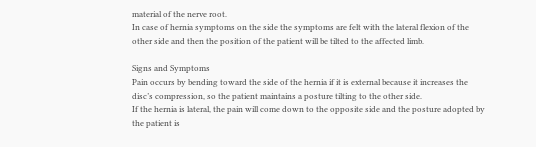material of the nerve root.
In case of hernia symptoms on the side the symptoms are felt with the lateral flexion of the other side and then the position of the patient will be tilted to the affected limb.

Signs and Symptoms
Pain occurs by bending toward the side of the hernia if it is external because it increases the disc’s compression, so the patient maintains a posture tilting to the other side.
If the hernia is lateral, the pain will come down to the opposite side and the posture adopted by the patient is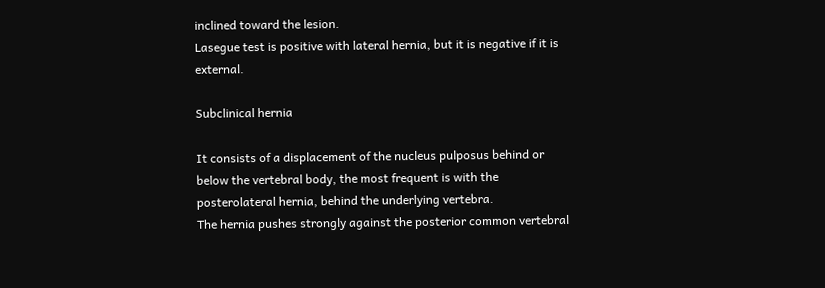inclined toward the lesion.
Lasegue test is positive with lateral hernia, but it is negative if it is external.

Subclinical hernia

It consists of a displacement of the nucleus pulposus behind or below the vertebral body, the most frequent is with the posterolateral hernia, behind the underlying vertebra.
The hernia pushes strongly against the posterior common vertebral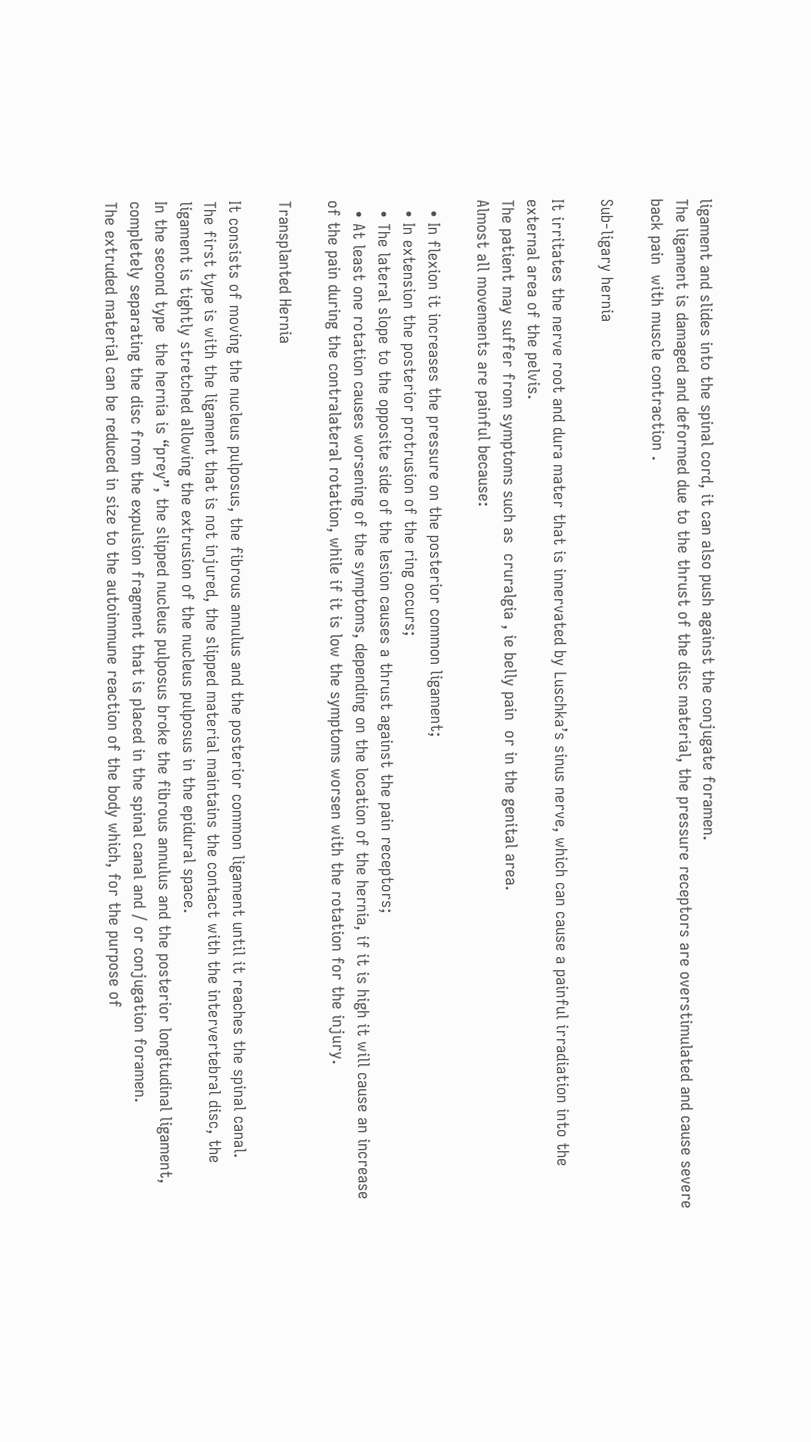ligament and slides into the spinal cord, it can also push against the conjugate foramen.
The ligament is damaged and deformed due to the thrust of the disc material, the pressure receptors are overstimulated and cause severe back pain  with muscle contraction .

Sub-ligary hernia

It irritates the nerve root and dura mater that is innervated by Luschka’s sinus nerve, which can cause a painful irradiation into the external area of the pelvis.
The patient may suffer from symptoms such as  cruralgia , ie belly pain  or in the genital area.
Almost all movements are painful because:

  • In flexion it increases the pressure on the posterior common ligament;
  • In extension the posterior protrusion of the ring occurs;
  • The lateral slope to the opposite side of the lesion causes a thrust against the pain receptors;
  • At least one rotation causes worsening of the symptoms, depending on the location of the hernia, if it is high it will cause an increase of the pain during the contralateral rotation, while if it is low the symptoms worsen with the rotation for the injury.

Transplanted Hernia

It consists of moving the nucleus pulposus, the fibrous annulus and the posterior common ligament until it reaches the spinal canal.
The first type is with the ligament that is not injured, the slipped material maintains the contact with the intervertebral disc, the ligament is tightly stretched allowing the extrusion of the nucleus pulposus in the epidural space.
In the second type  the hernia is “prey”, the slipped nucleus pulposus broke the fibrous annulus and the posterior longitudinal ligament, completely separating the disc from the expulsion fragment that is placed in the spinal canal and / or conjugation foramen.
The extruded material can be reduced in size to the autoimmune reaction of the body which, for the purpose of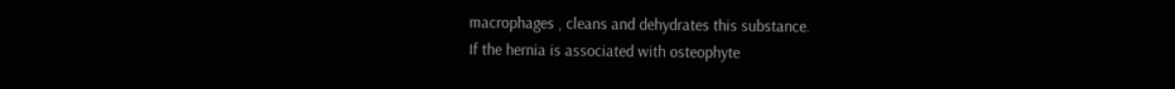macrophages , cleans and dehydrates this substance.
If the hernia is associated with osteophyte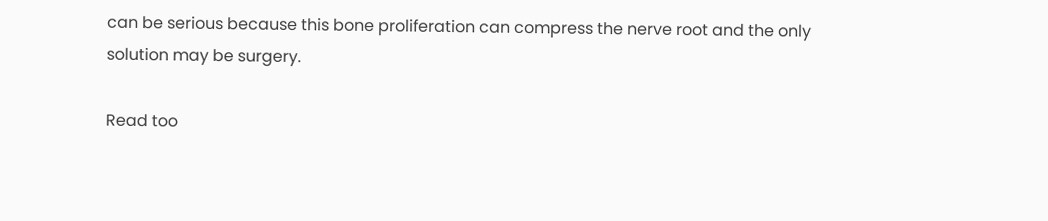can be serious because this bone proliferation can compress the nerve root and the only solution may be surgery.

Read too